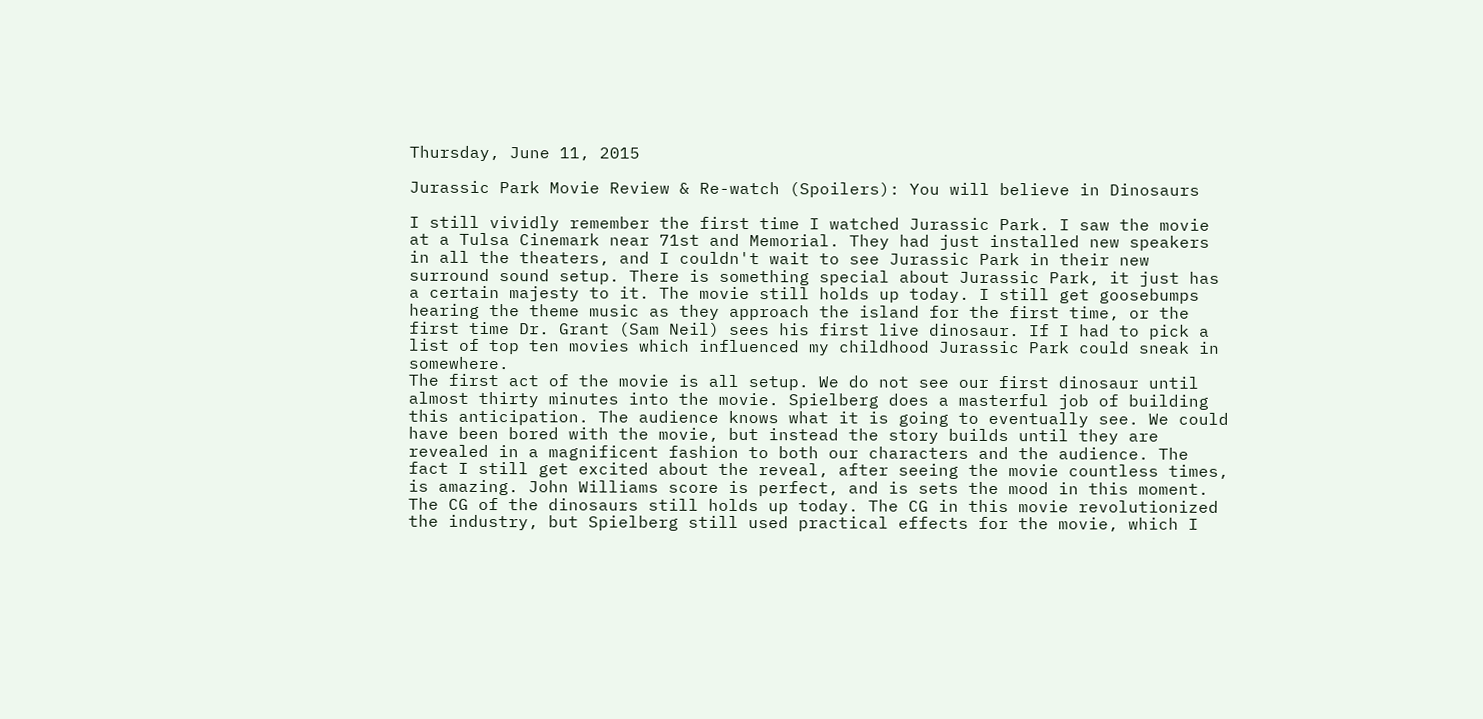Thursday, June 11, 2015

Jurassic Park Movie Review & Re-watch (Spoilers): You will believe in Dinosaurs

I still vividly remember the first time I watched Jurassic Park. I saw the movie at a Tulsa Cinemark near 71st and Memorial. They had just installed new speakers in all the theaters, and I couldn't wait to see Jurassic Park in their new surround sound setup. There is something special about Jurassic Park, it just has a certain majesty to it. The movie still holds up today. I still get goosebumps hearing the theme music as they approach the island for the first time, or the first time Dr. Grant (Sam Neil) sees his first live dinosaur. If I had to pick a list of top ten movies which influenced my childhood Jurassic Park could sneak in somewhere.
The first act of the movie is all setup. We do not see our first dinosaur until almost thirty minutes into the movie. Spielberg does a masterful job of building this anticipation. The audience knows what it is going to eventually see. We could have been bored with the movie, but instead the story builds until they are revealed in a magnificent fashion to both our characters and the audience. The fact I still get excited about the reveal, after seeing the movie countless times, is amazing. John Williams score is perfect, and is sets the mood in this moment. The CG of the dinosaurs still holds up today. The CG in this movie revolutionized the industry, but Spielberg still used practical effects for the movie, which I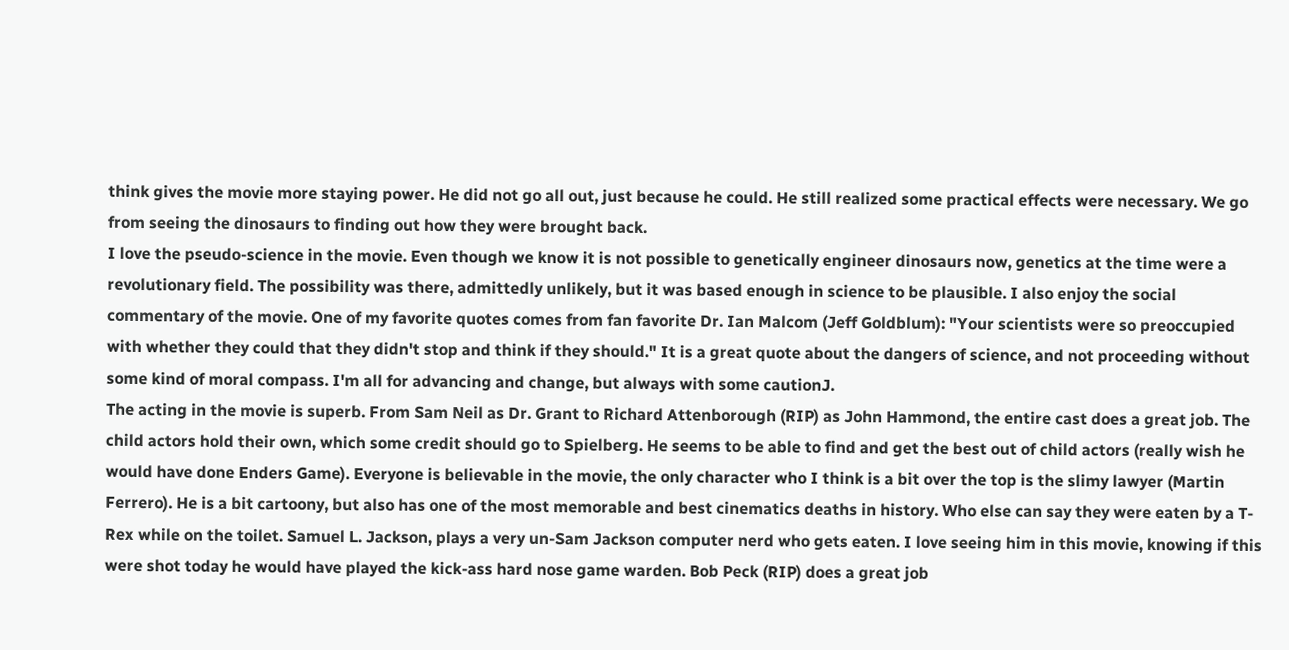think gives the movie more staying power. He did not go all out, just because he could. He still realized some practical effects were necessary. We go from seeing the dinosaurs to finding out how they were brought back.
I love the pseudo-science in the movie. Even though we know it is not possible to genetically engineer dinosaurs now, genetics at the time were a revolutionary field. The possibility was there, admittedly unlikely, but it was based enough in science to be plausible. I also enjoy the social commentary of the movie. One of my favorite quotes comes from fan favorite Dr. Ian Malcom (Jeff Goldblum): "Your scientists were so preoccupied with whether they could that they didn't stop and think if they should." It is a great quote about the dangers of science, and not proceeding without some kind of moral compass. I'm all for advancing and change, but always with some cautionJ.
The acting in the movie is superb. From Sam Neil as Dr. Grant to Richard Attenborough (RIP) as John Hammond, the entire cast does a great job. The child actors hold their own, which some credit should go to Spielberg. He seems to be able to find and get the best out of child actors (really wish he would have done Enders Game). Everyone is believable in the movie, the only character who I think is a bit over the top is the slimy lawyer (Martin Ferrero). He is a bit cartoony, but also has one of the most memorable and best cinematics deaths in history. Who else can say they were eaten by a T-Rex while on the toilet. Samuel L. Jackson, plays a very un-Sam Jackson computer nerd who gets eaten. I love seeing him in this movie, knowing if this were shot today he would have played the kick-ass hard nose game warden. Bob Peck (RIP) does a great job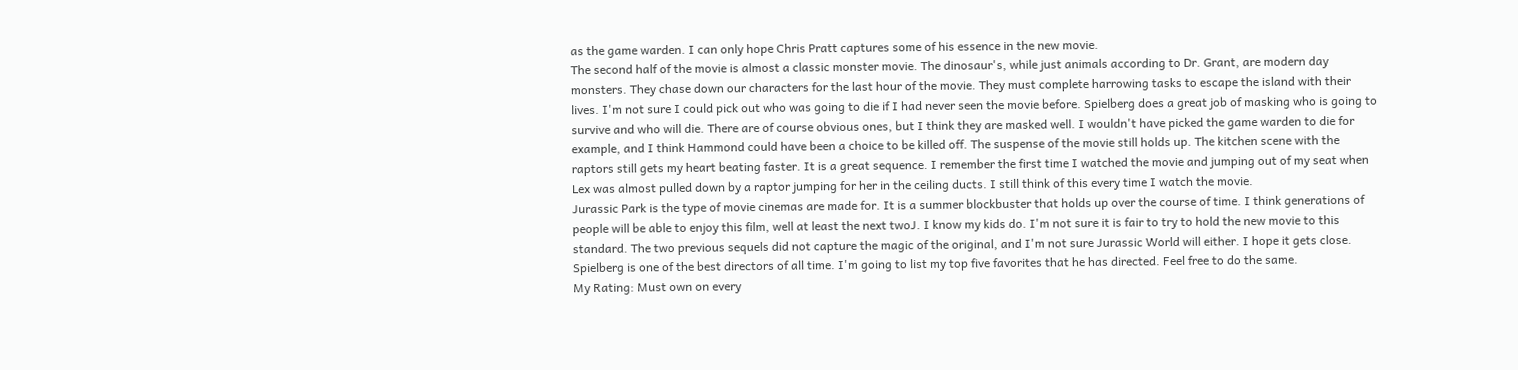as the game warden. I can only hope Chris Pratt captures some of his essence in the new movie.
The second half of the movie is almost a classic monster movie. The dinosaur's, while just animals according to Dr. Grant, are modern day monsters. They chase down our characters for the last hour of the movie. They must complete harrowing tasks to escape the island with their lives. I'm not sure I could pick out who was going to die if I had never seen the movie before. Spielberg does a great job of masking who is going to survive and who will die. There are of course obvious ones, but I think they are masked well. I wouldn't have picked the game warden to die for example, and I think Hammond could have been a choice to be killed off. The suspense of the movie still holds up. The kitchen scene with the raptors still gets my heart beating faster. It is a great sequence. I remember the first time I watched the movie and jumping out of my seat when Lex was almost pulled down by a raptor jumping for her in the ceiling ducts. I still think of this every time I watch the movie.
Jurassic Park is the type of movie cinemas are made for. It is a summer blockbuster that holds up over the course of time. I think generations of people will be able to enjoy this film, well at least the next twoJ. I know my kids do. I'm not sure it is fair to try to hold the new movie to this standard. The two previous sequels did not capture the magic of the original, and I'm not sure Jurassic World will either. I hope it gets close.
Spielberg is one of the best directors of all time. I'm going to list my top five favorites that he has directed. Feel free to do the same.
My Rating: Must own on every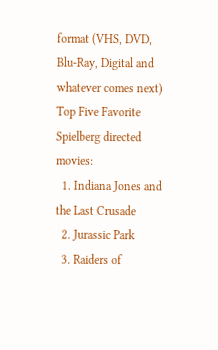format (VHS, DVD, Blu-Ray, Digital and whatever comes next)
Top Five Favorite Spielberg directed movies:
  1. Indiana Jones and the Last Crusade
  2. Jurassic Park
  3. Raiders of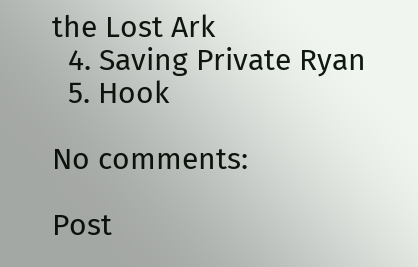the Lost Ark
  4. Saving Private Ryan
  5. Hook

No comments:

Post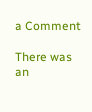a Comment

There was an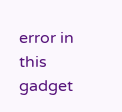error in this gadget